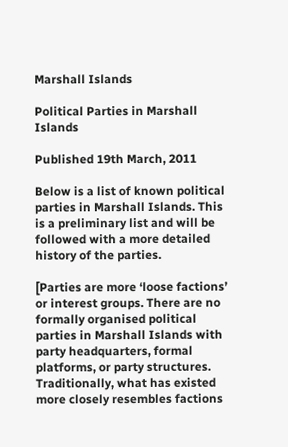Marshall Islands

Political Parties in Marshall Islands

Published 19th March, 2011

Below is a list of known political parties in Marshall Islands. This is a preliminary list and will be followed with a more detailed history of the parties.

[Parties are more ‘loose factions’ or interest groups. There are no formally organised political parties in Marshall Islands with party headquarters, formal platforms, or party structures. Traditionally, what has existed more closely resembles factions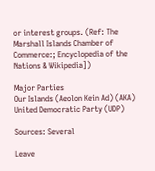or interest groups. (Ref: The Marshall Islands Chamber of Commerce:; Encyclopedia of the Nations & Wikipedia])

Major Parties
Our Islands (Aeolon Kein Ad) (AKA)
United Democratic Party (UDP)

Sources: Several

Leave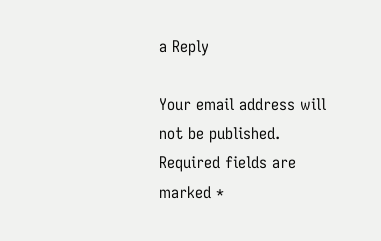a Reply

Your email address will not be published. Required fields are marked *